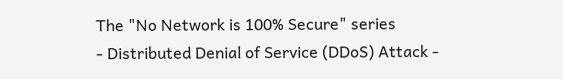The "No Network is 100% Secure" series
- Distributed Denial of Service (DDoS) Attack -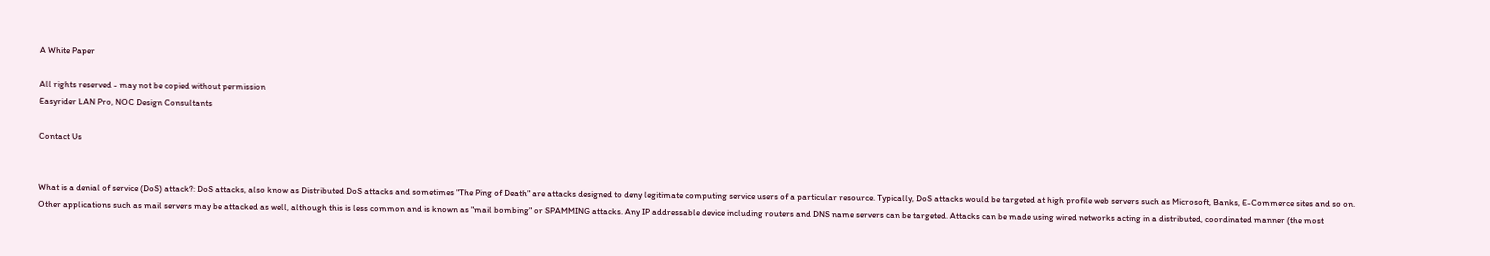A White Paper

All rights reserved - may not be copied without permission
Easyrider LAN Pro, NOC Design Consultants

Contact Us


What is a denial of service (DoS) attack?: DoS attacks, also know as Distributed DoS attacks and sometimes "The Ping of Death" are attacks designed to deny legitimate computing service users of a particular resource. Typically, DoS attacks would be targeted at high profile web servers such as Microsoft, Banks, E-Commerce sites and so on. Other applications such as mail servers may be attacked as well, although this is less common and is known as "mail bombing" or SPAMMING attacks. Any IP addressable device including routers and DNS name servers can be targeted. Attacks can be made using wired networks acting in a distributed, coordinated manner (the most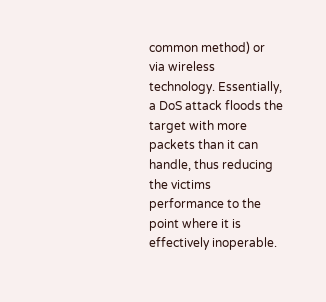common method) or via wireless technology. Essentially, a DoS attack floods the target with more packets than it can handle, thus reducing the victims performance to the point where it is effectively inoperable.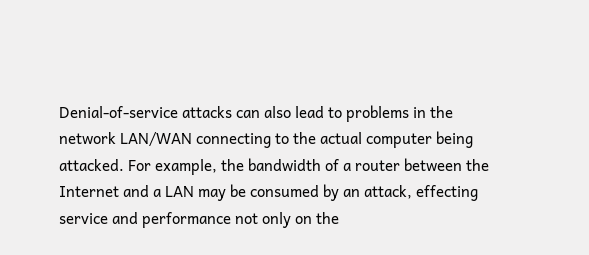Denial-of-service attacks can also lead to problems in the network LAN/WAN connecting to the actual computer being attacked. For example, the bandwidth of a router between the Internet and a LAN may be consumed by an attack, effecting service and performance not only on the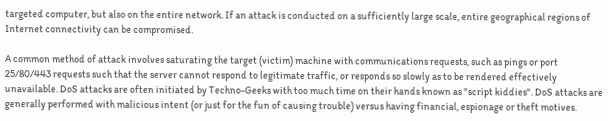targeted computer, but also on the entire network. If an attack is conducted on a sufficiently large scale, entire geographical regions of Internet connectivity can be compromised.

A common method of attack involves saturating the target (victim) machine with communications requests, such as pings or port 25/80/443 requests such that the server cannot respond to legitimate traffic, or responds so slowly as to be rendered effectively unavailable. DoS attacks are often initiated by Techno-Geeks with too much time on their hands known as "script kiddies". DoS attacks are generally performed with malicious intent (or just for the fun of causing trouble) versus having financial, espionage or theft motives.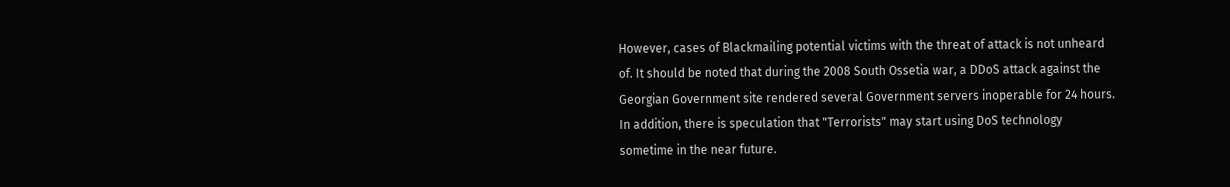However, cases of Blackmailing potential victims with the threat of attack is not unheard of. It should be noted that during the 2008 South Ossetia war, a DDoS attack against the Georgian Government site rendered several Government servers inoperable for 24 hours. In addition, there is speculation that "Terrorists" may start using DoS technology sometime in the near future.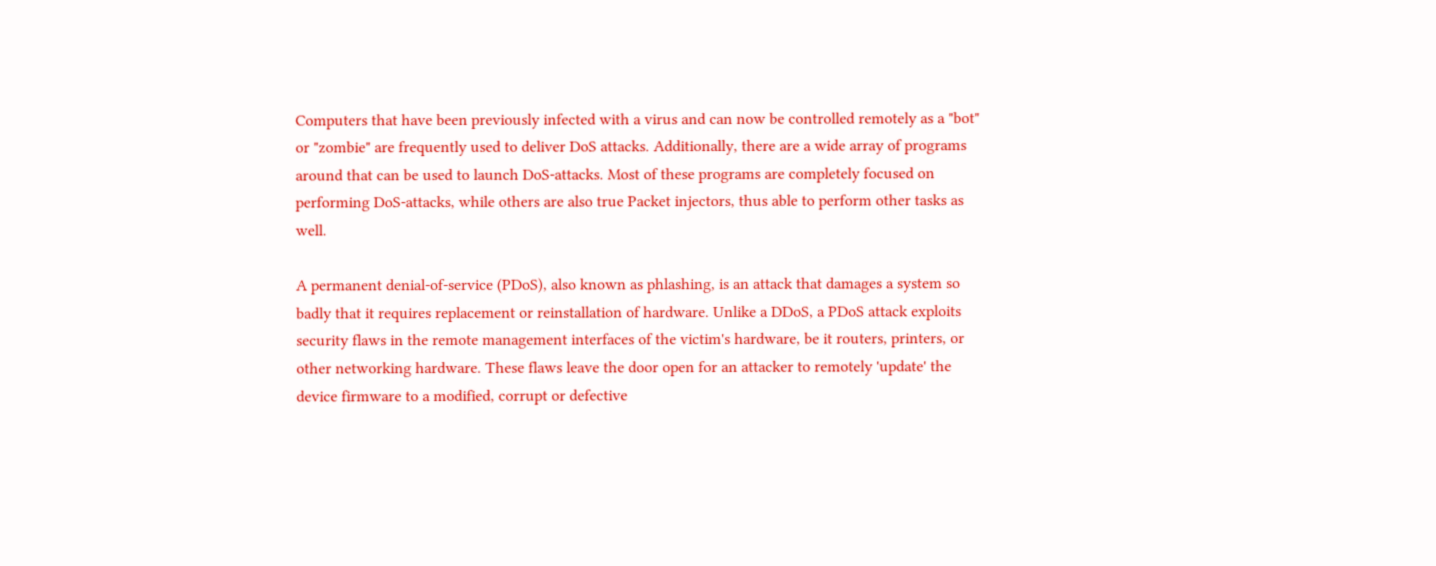Computers that have been previously infected with a virus and can now be controlled remotely as a "bot" or "zombie" are frequently used to deliver DoS attacks. Additionally, there are a wide array of programs around that can be used to launch DoS-attacks. Most of these programs are completely focused on performing DoS-attacks, while others are also true Packet injectors, thus able to perform other tasks as well.

A permanent denial-of-service (PDoS), also known as phlashing, is an attack that damages a system so badly that it requires replacement or reinstallation of hardware. Unlike a DDoS, a PDoS attack exploits security flaws in the remote management interfaces of the victim's hardware, be it routers, printers, or other networking hardware. These flaws leave the door open for an attacker to remotely 'update' the device firmware to a modified, corrupt or defective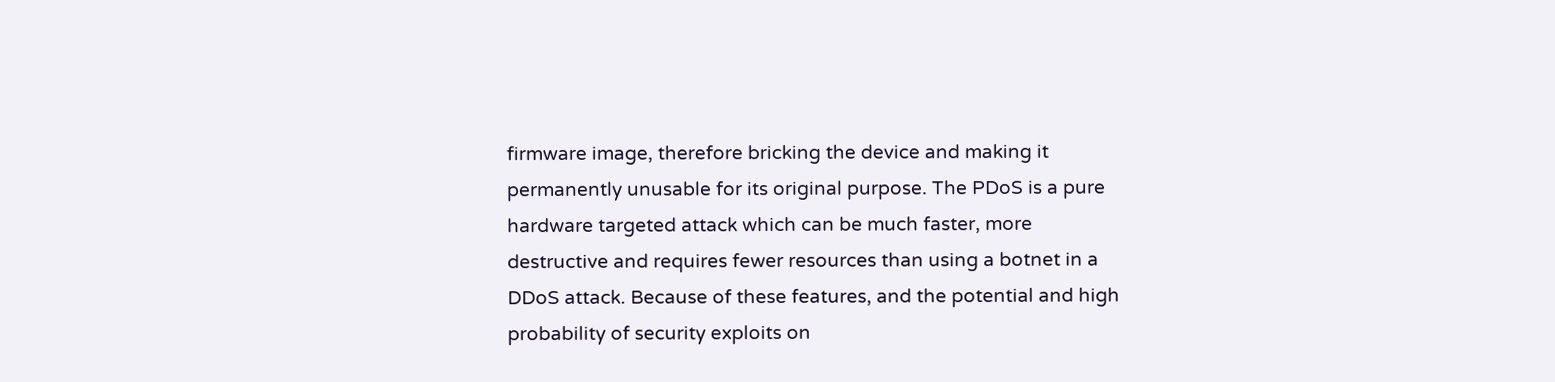firmware image, therefore bricking the device and making it permanently unusable for its original purpose. The PDoS is a pure hardware targeted attack which can be much faster, more destructive and requires fewer resources than using a botnet in a DDoS attack. Because of these features, and the potential and high probability of security exploits on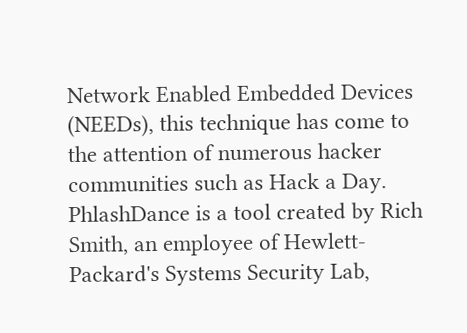Network Enabled Embedded Devices (NEEDs), this technique has come to the attention of numerous hacker communities such as Hack a Day. PhlashDance is a tool created by Rich Smith, an employee of Hewlett-Packard's Systems Security Lab,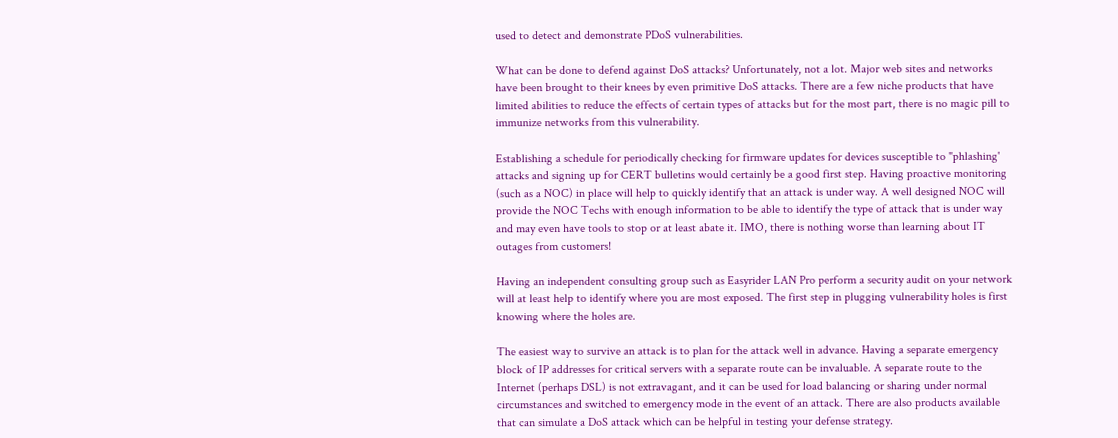used to detect and demonstrate PDoS vulnerabilities.

What can be done to defend against DoS attacks? Unfortunately, not a lot. Major web sites and networks have been brought to their knees by even primitive DoS attacks. There are a few niche products that have limited abilities to reduce the effects of certain types of attacks but for the most part, there is no magic pill to immunize networks from this vulnerability.

Establishing a schedule for periodically checking for firmware updates for devices susceptible to "phlashing' attacks and signing up for CERT bulletins would certainly be a good first step. Having proactive monitoring (such as a NOC) in place will help to quickly identify that an attack is under way. A well designed NOC will provide the NOC Techs with enough information to be able to identify the type of attack that is under way and may even have tools to stop or at least abate it. IMO, there is nothing worse than learning about IT outages from customers!

Having an independent consulting group such as Easyrider LAN Pro perform a security audit on your network will at least help to identify where you are most exposed. The first step in plugging vulnerability holes is first knowing where the holes are.

The easiest way to survive an attack is to plan for the attack well in advance. Having a separate emergency block of IP addresses for critical servers with a separate route can be invaluable. A separate route to the Internet (perhaps DSL) is not extravagant, and it can be used for load balancing or sharing under normal circumstances and switched to emergency mode in the event of an attack. There are also products available that can simulate a DoS attack which can be helpful in testing your defense strategy.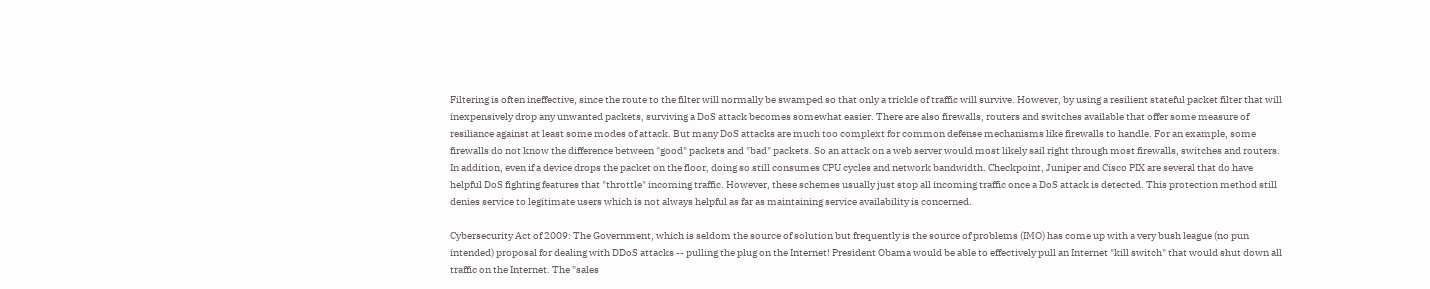Filtering is often ineffective, since the route to the filter will normally be swamped so that only a trickle of traffic will survive. However, by using a resilient stateful packet filter that will inexpensively drop any unwanted packets, surviving a DoS attack becomes somewhat easier. There are also firewalls, routers and switches available that offer some measure of resiliance against at least some modes of attack. But many DoS attacks are much too complext for common defense mechanisms like firewalls to handle. For an example, some firewalls do not know the difference between "good" packets and "bad" packets. So an attack on a web server would most likely sail right through most firewalls, switches and routers. In addition, even if a device drops the packet on the floor, doing so still consumes CPU cycles and network bandwidth. Checkpoint, Juniper and Cisco PIX are several that do have helpful DoS fighting features that "throttle" incoming traffic. However, these schemes usually just stop all incoming traffic once a DoS attack is detected. This protection method still denies service to legitimate users which is not always helpful as far as maintaining service availability is concerned.

Cybersecurity Act of 2009: The Government, which is seldom the source of solution but frequently is the source of problems (IMO) has come up with a very bush league (no pun intended) proposal for dealing with DDoS attacks -- pulling the plug on the Internet! President Obama would be able to effectively pull an Internet "kill switch" that would shut down all traffic on the Internet. The "sales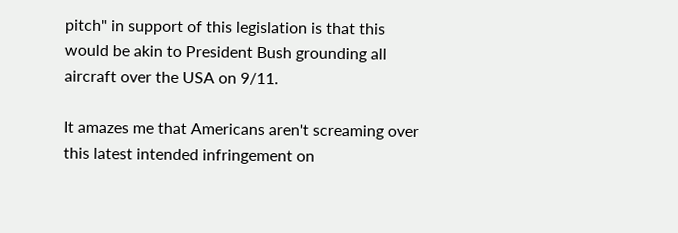pitch" in support of this legislation is that this would be akin to President Bush grounding all aircraft over the USA on 9/11.

It amazes me that Americans aren't screaming over this latest intended infringement on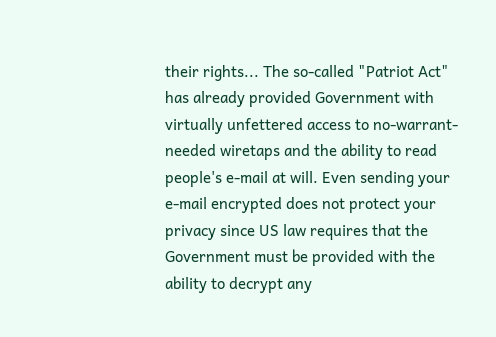their rights... The so-called "Patriot Act" has already provided Government with virtually unfettered access to no-warrant-needed wiretaps and the ability to read people's e-mail at will. Even sending your e-mail encrypted does not protect your privacy since US law requires that the Government must be provided with the ability to decrypt any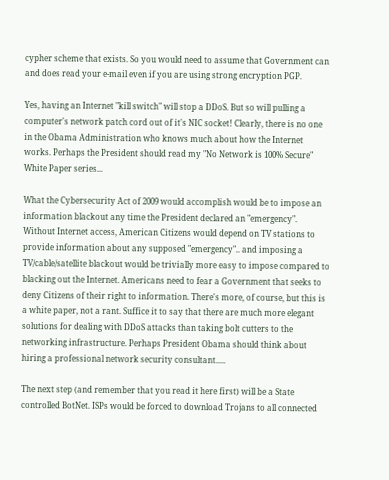cypher scheme that exists. So you would need to assume that Government can and does read your e-mail even if you are using strong encryption PGP.

Yes, having an Internet "kill switch" will stop a DDoS. But so will pulling a computer's network patch cord out of it's NIC socket! Clearly, there is no one in the Obama Administration who knows much about how the Internet works. Perhaps the President should read my "No Network is 100% Secure" White Paper series...

What the Cybersecurity Act of 2009 would accomplish would be to impose an information blackout any time the President declared an "emergency". Without Internet access, American Citizens would depend on TV stations to provide information about any supposed "emergency".. and imposing a TV/cable/satellite blackout would be trivially more easy to impose compared to blacking out the Internet. Americans need to fear a Government that seeks to deny Citizens of their right to information. There's more, of course, but this is a white paper, not a rant. Suffice it to say that there are much more elegant solutions for dealing with DDoS attacks than taking bolt cutters to the networking infrastructure. Perhaps President Obama should think about hiring a professional network security consultant.....

The next step (and remember that you read it here first) will be a State controlled BotNet. ISPs would be forced to download Trojans to all connected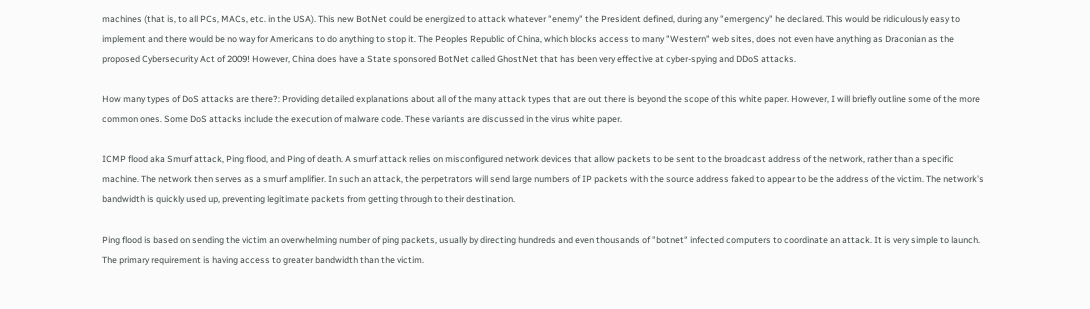machines (that is, to all PCs, MACs, etc. in the USA). This new BotNet could be energized to attack whatever "enemy" the President defined, during any "emergency" he declared. This would be ridiculously easy to implement and there would be no way for Americans to do anything to stop it. The Peoples Republic of China, which blocks access to many "Western" web sites, does not even have anything as Draconian as the proposed Cybersecurity Act of 2009! However, China does have a State sponsored BotNet called GhostNet that has been very effective at cyber-spying and DDoS attacks.

How many types of DoS attacks are there?: Providing detailed explanations about all of the many attack types that are out there is beyond the scope of this white paper. However, I will briefly outline some of the more common ones. Some DoS attacks include the execution of malware code. These variants are discussed in the virus white paper.

ICMP flood aka Smurf attack, Ping flood, and Ping of death. A smurf attack relies on misconfigured network devices that allow packets to be sent to the broadcast address of the network, rather than a specific machine. The network then serves as a smurf amplifier. In such an attack, the perpetrators will send large numbers of IP packets with the source address faked to appear to be the address of the victim. The network's bandwidth is quickly used up, preventing legitimate packets from getting through to their destination.

Ping flood is based on sending the victim an overwhelming number of ping packets, usually by directing hundreds and even thousands of "botnet" infected computers to coordinate an attack. It is very simple to launch. The primary requirement is having access to greater bandwidth than the victim.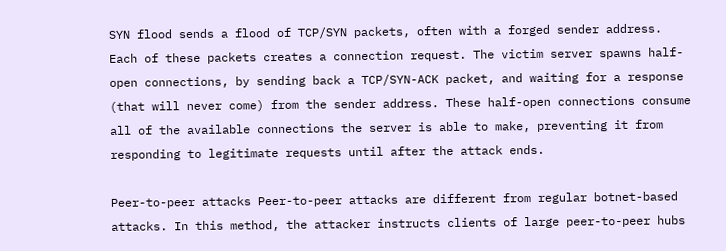SYN flood sends a flood of TCP/SYN packets, often with a forged sender address. Each of these packets creates a connection request. The victim server spawns half-open connections, by sending back a TCP/SYN-ACK packet, and waiting for a response (that will never come) from the sender address. These half-open connections consume all of the available connections the server is able to make, preventing it from responding to legitimate requests until after the attack ends.

Peer-to-peer attacks Peer-to-peer attacks are different from regular botnet-based attacks. In this method, the attacker instructs clients of large peer-to-peer hubs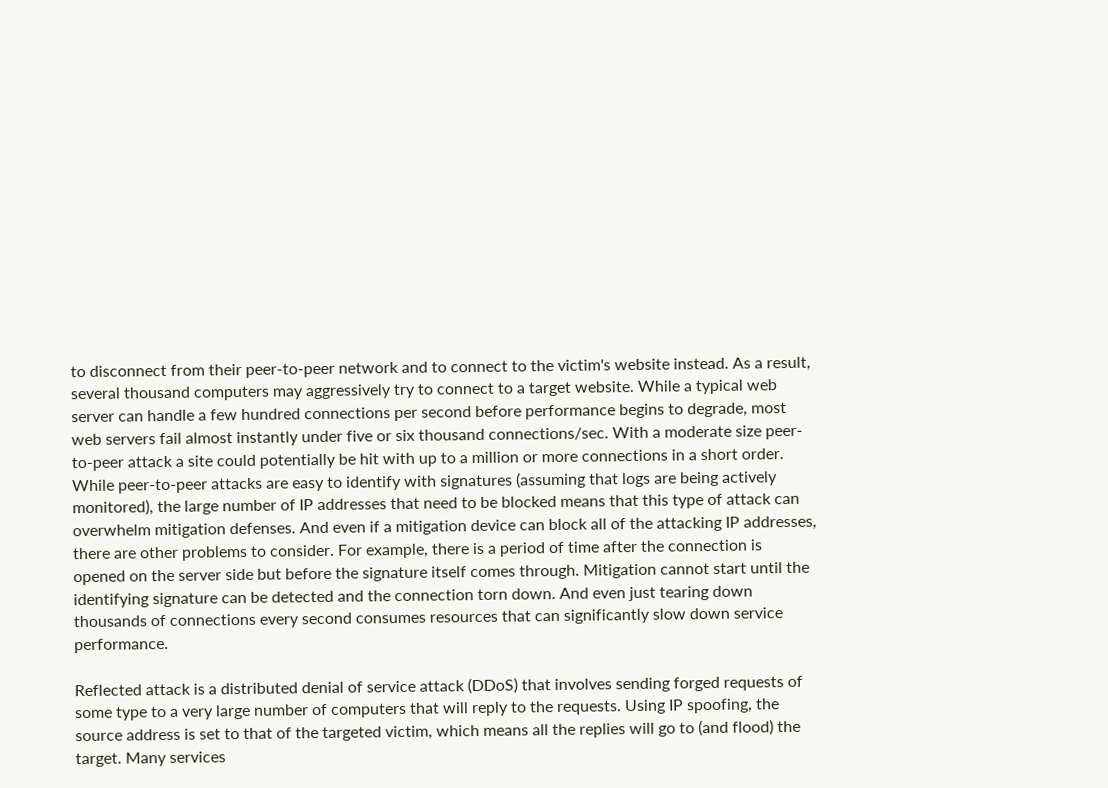to disconnect from their peer-to-peer network and to connect to the victim's website instead. As a result, several thousand computers may aggressively try to connect to a target website. While a typical web server can handle a few hundred connections per second before performance begins to degrade, most web servers fail almost instantly under five or six thousand connections/sec. With a moderate size peer-to-peer attack a site could potentially be hit with up to a million or more connections in a short order. While peer-to-peer attacks are easy to identify with signatures (assuming that logs are being actively monitored), the large number of IP addresses that need to be blocked means that this type of attack can overwhelm mitigation defenses. And even if a mitigation device can block all of the attacking IP addresses, there are other problems to consider. For example, there is a period of time after the connection is opened on the server side but before the signature itself comes through. Mitigation cannot start until the identifying signature can be detected and the connection torn down. And even just tearing down thousands of connections every second consumes resources that can significantly slow down service performance.

Reflected attack is a distributed denial of service attack (DDoS) that involves sending forged requests of some type to a very large number of computers that will reply to the requests. Using IP spoofing, the source address is set to that of the targeted victim, which means all the replies will go to (and flood) the target. Many services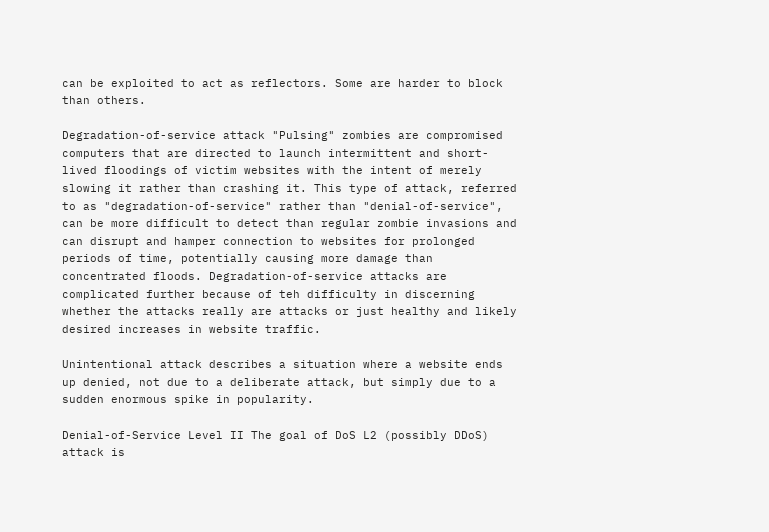can be exploited to act as reflectors. Some are harder to block than others.

Degradation-of-service attack "Pulsing" zombies are compromised computers that are directed to launch intermittent and short-lived floodings of victim websites with the intent of merely slowing it rather than crashing it. This type of attack, referred to as "degradation-of-service" rather than "denial-of-service", can be more difficult to detect than regular zombie invasions and can disrupt and hamper connection to websites for prolonged periods of time, potentially causing more damage than concentrated floods. Degradation-of-service attacks are complicated further because of teh difficulty in discerning whether the attacks really are attacks or just healthy and likely desired increases in website traffic.

Unintentional attack describes a situation where a website ends up denied, not due to a deliberate attack, but simply due to a sudden enormous spike in popularity.

Denial-of-Service Level II The goal of DoS L2 (possibly DDoS) attack is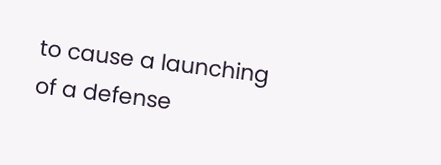to cause a launching of a defense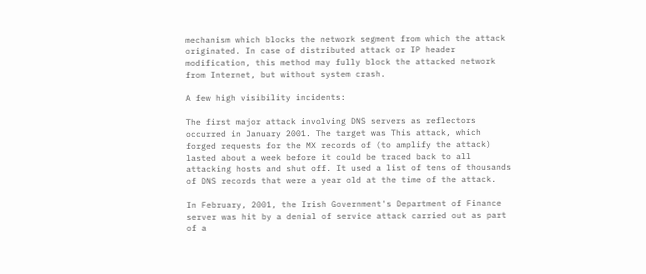mechanism which blocks the network segment from which the attack originated. In case of distributed attack or IP header modification, this method may fully block the attacked network from Internet, but without system crash.

A few high visibility incidents:

The first major attack involving DNS servers as reflectors occurred in January 2001. The target was This attack, which forged requests for the MX records of (to amplify the attack) lasted about a week before it could be traced back to all attacking hosts and shut off. It used a list of tens of thousands of DNS records that were a year old at the time of the attack.

In February, 2001, the Irish Government's Department of Finance server was hit by a denial of service attack carried out as part of a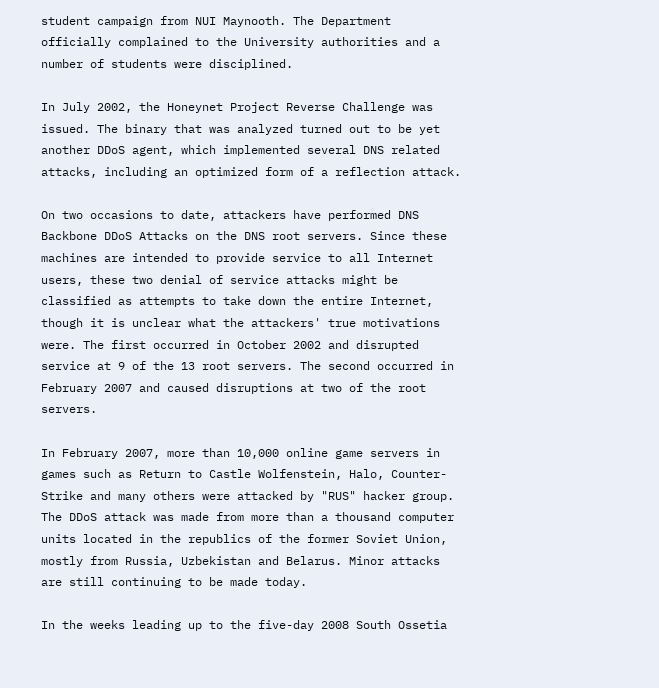student campaign from NUI Maynooth. The Department officially complained to the University authorities and a number of students were disciplined.

In July 2002, the Honeynet Project Reverse Challenge was issued. The binary that was analyzed turned out to be yet another DDoS agent, which implemented several DNS related attacks, including an optimized form of a reflection attack.

On two occasions to date, attackers have performed DNS Backbone DDoS Attacks on the DNS root servers. Since these machines are intended to provide service to all Internet users, these two denial of service attacks might be classified as attempts to take down the entire Internet, though it is unclear what the attackers' true motivations were. The first occurred in October 2002 and disrupted service at 9 of the 13 root servers. The second occurred in February 2007 and caused disruptions at two of the root servers.

In February 2007, more than 10,000 online game servers in games such as Return to Castle Wolfenstein, Halo, Counter-Strike and many others were attacked by "RUS" hacker group. The DDoS attack was made from more than a thousand computer units located in the republics of the former Soviet Union, mostly from Russia, Uzbekistan and Belarus. Minor attacks are still continuing to be made today.

In the weeks leading up to the five-day 2008 South Ossetia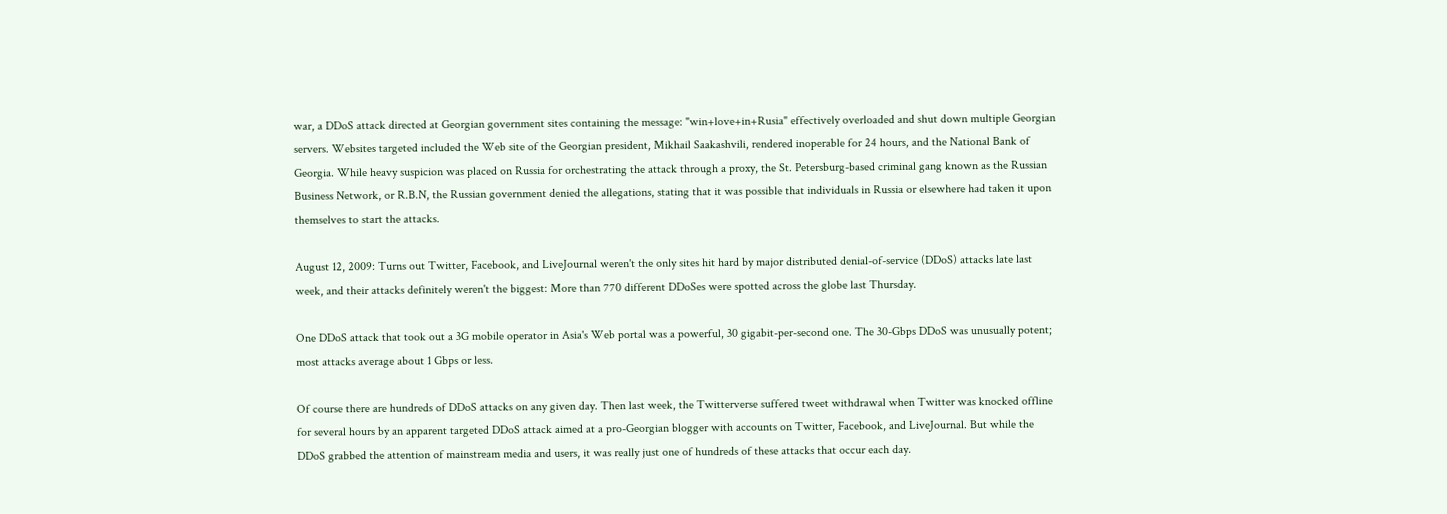war, a DDoS attack directed at Georgian government sites containing the message: "win+love+in+Rusia" effectively overloaded and shut down multiple Georgian servers. Websites targeted included the Web site of the Georgian president, Mikhail Saakashvili, rendered inoperable for 24 hours, and the National Bank of Georgia. While heavy suspicion was placed on Russia for orchestrating the attack through a proxy, the St. Petersburg-based criminal gang known as the Russian Business Network, or R.B.N, the Russian government denied the allegations, stating that it was possible that individuals in Russia or elsewhere had taken it upon themselves to start the attacks.

August 12, 2009: Turns out Twitter, Facebook, and LiveJournal weren't the only sites hit hard by major distributed denial-of-service (DDoS) attacks late last week, and their attacks definitely weren't the biggest: More than 770 different DDoSes were spotted across the globe last Thursday.

One DDoS attack that took out a 3G mobile operator in Asia's Web portal was a powerful, 30 gigabit-per-second one. The 30-Gbps DDoS was unusually potent; most attacks average about 1 Gbps or less.

Of course there are hundreds of DDoS attacks on any given day. Then last week, the Twitterverse suffered tweet withdrawal when Twitter was knocked offline for several hours by an apparent targeted DDoS attack aimed at a pro-Georgian blogger with accounts on Twitter, Facebook, and LiveJournal. But while the DDoS grabbed the attention of mainstream media and users, it was really just one of hundreds of these attacks that occur each day.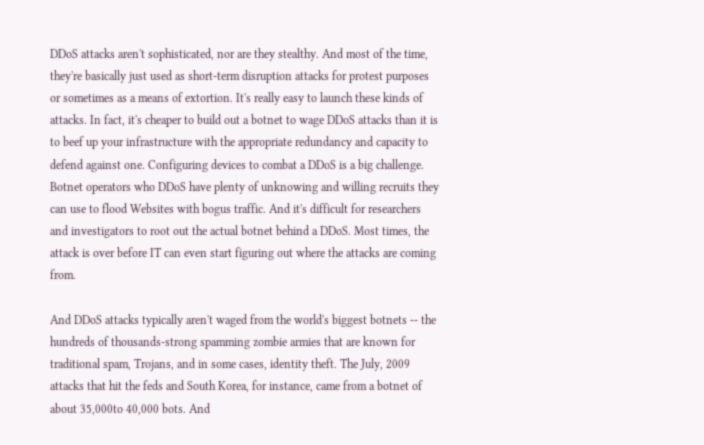DDoS attacks aren't sophisticated, nor are they stealthy. And most of the time, they're basically just used as short-term disruption attacks for protest purposes or sometimes as a means of extortion. It's really easy to launch these kinds of attacks. In fact, it's cheaper to build out a botnet to wage DDoS attacks than it is to beef up your infrastructure with the appropriate redundancy and capacity to defend against one. Configuring devices to combat a DDoS is a big challenge. Botnet operators who DDoS have plenty of unknowing and willing recruits they can use to flood Websites with bogus traffic. And it's difficult for researchers and investigators to root out the actual botnet behind a DDoS. Most times, the attack is over before IT can even start figuring out where the attacks are coming from.

And DDoS attacks typically aren't waged from the world's biggest botnets -- the hundreds of thousands-strong spamming zombie armies that are known for traditional spam, Trojans, and in some cases, identity theft. The July, 2009 attacks that hit the feds and South Korea, for instance, came from a botnet of about 35,000to 40,000 bots. And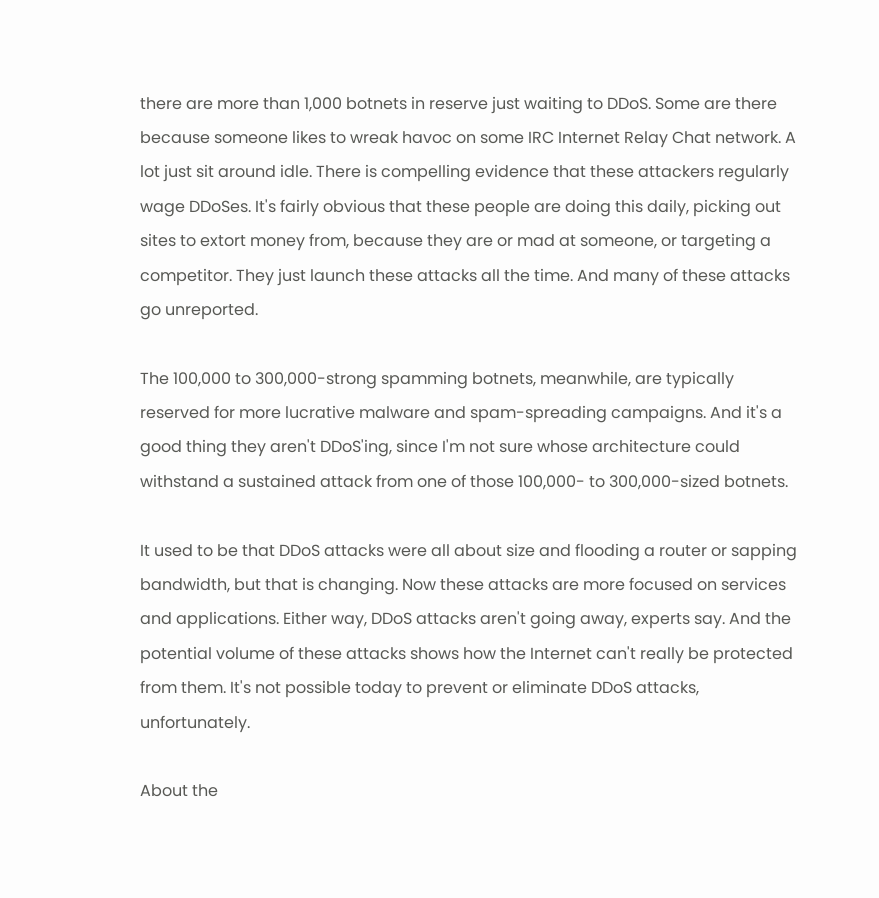there are more than 1,000 botnets in reserve just waiting to DDoS. Some are there because someone likes to wreak havoc on some IRC Internet Relay Chat network. A lot just sit around idle. There is compelling evidence that these attackers regularly wage DDoSes. It's fairly obvious that these people are doing this daily, picking out sites to extort money from, because they are or mad at someone, or targeting a competitor. They just launch these attacks all the time. And many of these attacks go unreported.

The 100,000 to 300,000-strong spamming botnets, meanwhile, are typically reserved for more lucrative malware and spam-spreading campaigns. And it's a good thing they aren't DDoS'ing, since I'm not sure whose architecture could withstand a sustained attack from one of those 100,000- to 300,000-sized botnets.

It used to be that DDoS attacks were all about size and flooding a router or sapping bandwidth, but that is changing. Now these attacks are more focused on services and applications. Either way, DDoS attacks aren't going away, experts say. And the potential volume of these attacks shows how the Internet can't really be protected from them. It's not possible today to prevent or eliminate DDoS attacks, unfortunately.

About the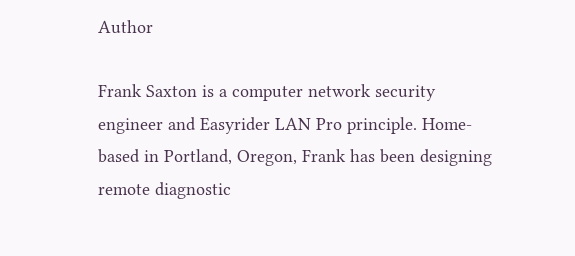Author

Frank Saxton is a computer network security engineer and Easyrider LAN Pro principle. Home-based in Portland, Oregon, Frank has been designing remote diagnostic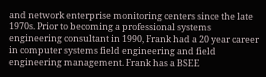and network enterprise monitoring centers since the late 1970s. Prior to becoming a professional systems engineering consultant in 1990, Frank had a 20 year career in computer systems field engineering and field engineering management. Frank has a BSEE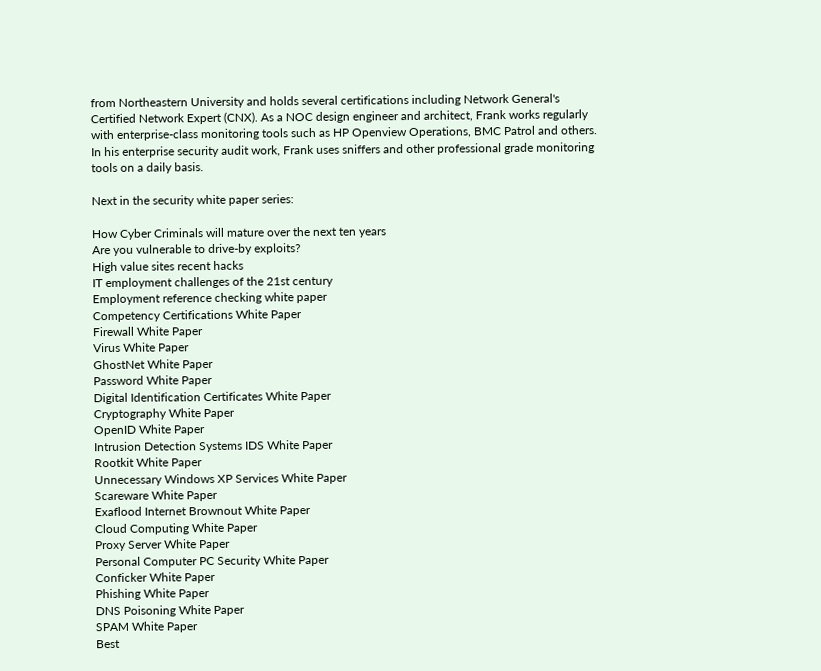from Northeastern University and holds several certifications including Network General's Certified Network Expert (CNX). As a NOC design engineer and architect, Frank works regularly with enterprise-class monitoring tools such as HP Openview Operations, BMC Patrol and others. In his enterprise security audit work, Frank uses sniffers and other professional grade monitoring tools on a daily basis.

Next in the security white paper series:

How Cyber Criminals will mature over the next ten years
Are you vulnerable to drive-by exploits?
High value sites recent hacks
IT employment challenges of the 21st century
Employment reference checking white paper
Competency Certifications White Paper
Firewall White Paper
Virus White Paper
GhostNet White Paper
Password White Paper
Digital Identification Certificates White Paper
Cryptography White Paper
OpenID White Paper
Intrusion Detection Systems IDS White Paper
Rootkit White Paper
Unnecessary Windows XP Services White Paper
Scareware White Paper
Exaflood Internet Brownout White Paper
Cloud Computing White Paper
Proxy Server White Paper
Personal Computer PC Security White Paper
Conficker White Paper
Phishing White Paper
DNS Poisoning White Paper
SPAM White Paper
Best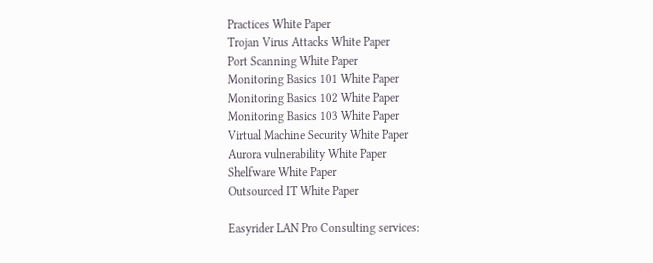Practices White Paper
Trojan Virus Attacks White Paper
Port Scanning White Paper
Monitoring Basics 101 White Paper
Monitoring Basics 102 White Paper
Monitoring Basics 103 White Paper
Virtual Machine Security White Paper
Aurora vulnerability White Paper
Shelfware White Paper
Outsourced IT White Paper

Easyrider LAN Pro Consulting services: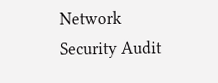Network Security Audit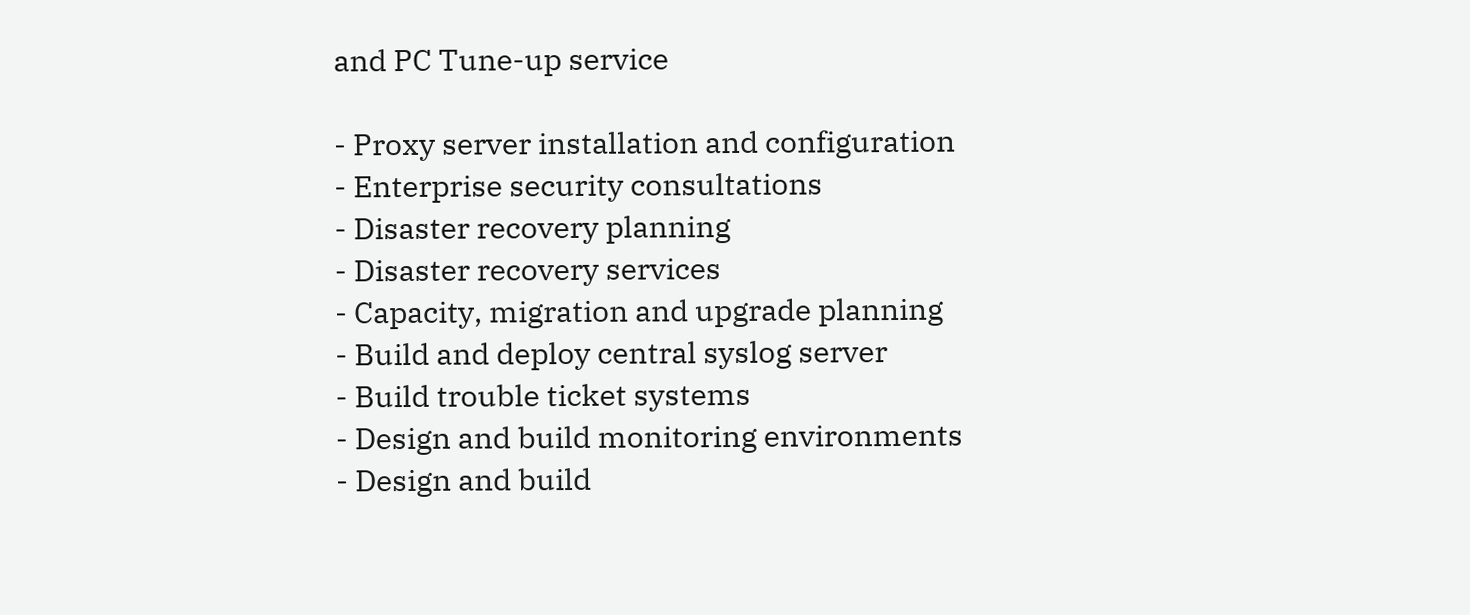and PC Tune-up service

- Proxy server installation and configuration
- Enterprise security consultations
- Disaster recovery planning
- Disaster recovery services
- Capacity, migration and upgrade planning
- Build and deploy central syslog server
- Build trouble ticket systems
- Design and build monitoring environments
- Design and build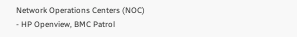Network Operations Centers (NOC)
- HP Openview, BMC Patrol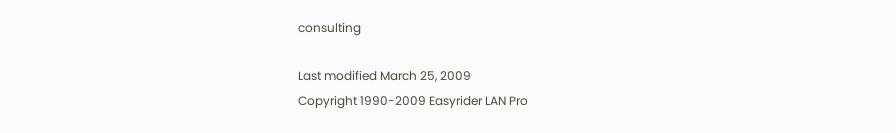consulting

Last modified March 25, 2009
Copyright 1990-2009 Easyrider LAN Pro